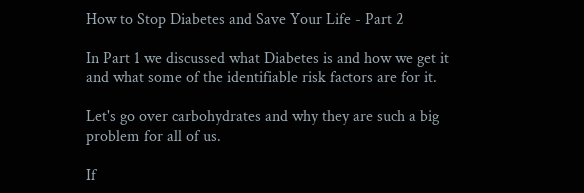How to Stop Diabetes and Save Your Life - Part 2

In Part 1 we discussed what Diabetes is and how we get it and what some of the identifiable risk factors are for it.

Let's go over carbohydrates and why they are such a big problem for all of us.

If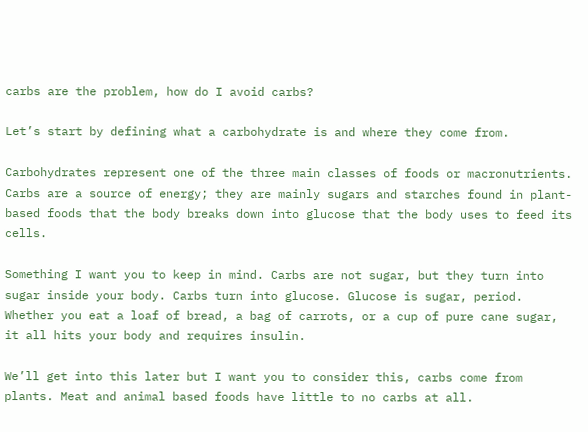carbs are the problem, how do I avoid carbs?

Let’s start by defining what a carbohydrate is and where they come from.

Carbohydrates represent one of the three main classes of foods or macronutrients. Carbs are a source of energy; they are mainly sugars and starches found in plant-based foods that the body breaks down into glucose that the body uses to feed its cells.

Something I want you to keep in mind. Carbs are not sugar, but they turn into sugar inside your body. Carbs turn into glucose. Glucose is sugar, period. Whether you eat a loaf of bread, a bag of carrots, or a cup of pure cane sugar, it all hits your body and requires insulin.

We’ll get into this later but I want you to consider this, carbs come from plants. Meat and animal based foods have little to no carbs at all.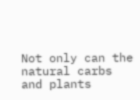Not only can the natural carbs and plants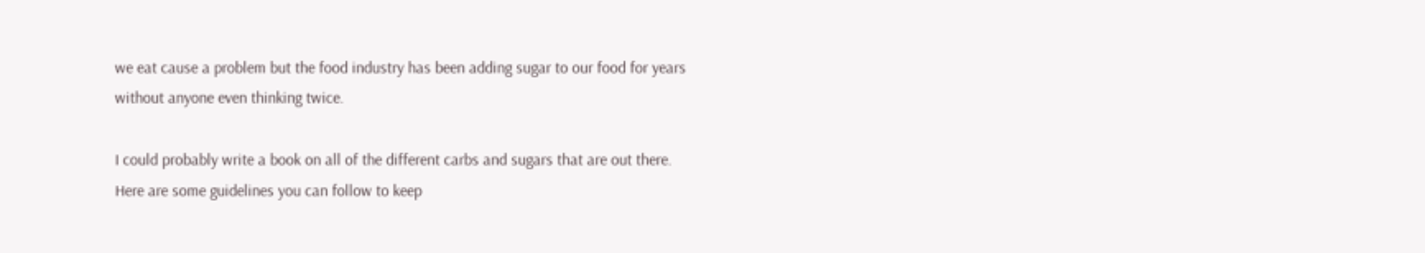we eat cause a problem but the food industry has been adding sugar to our food for years without anyone even thinking twice.

I could probably write a book on all of the different carbs and sugars that are out there. Here are some guidelines you can follow to keep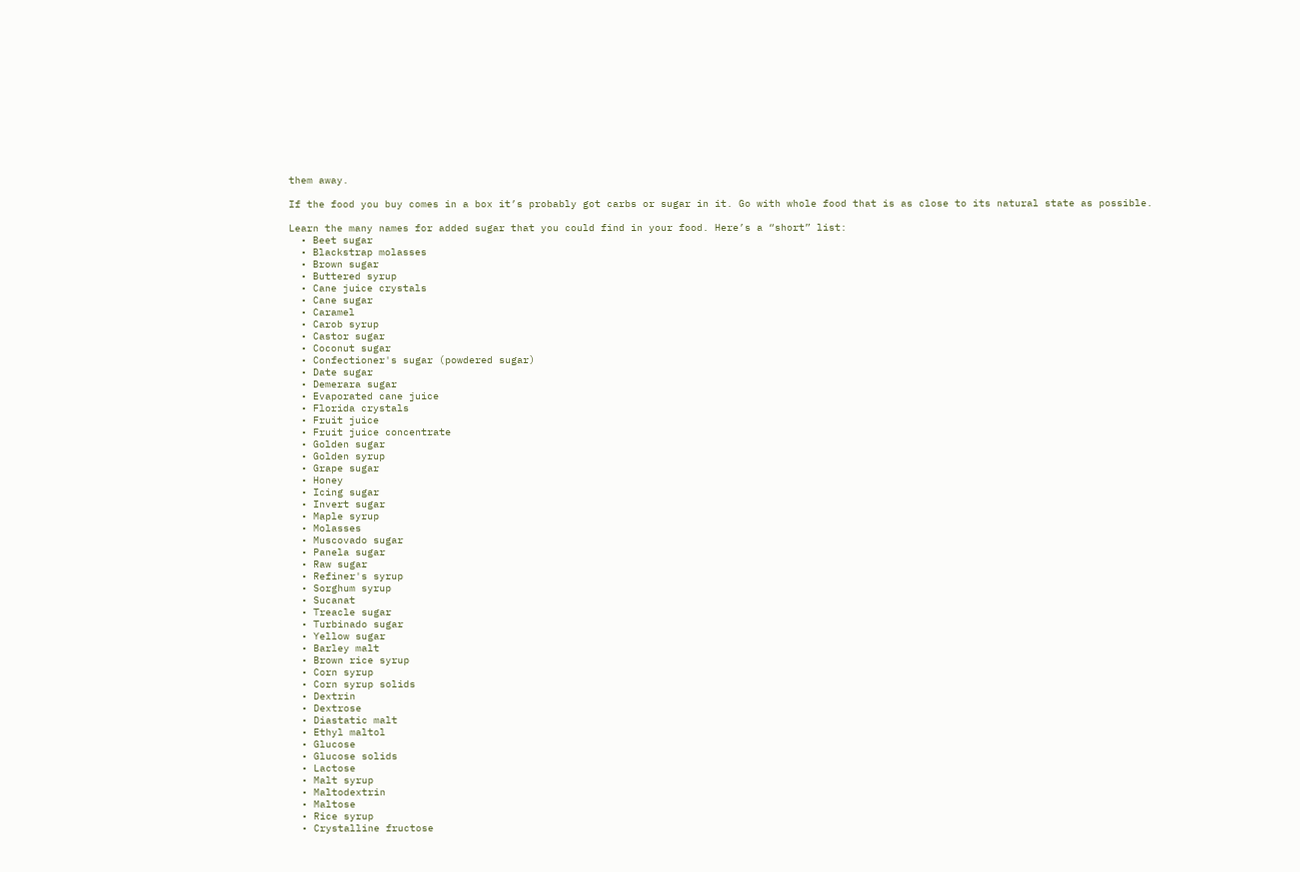them away.

If the food you buy comes in a box it’s probably got carbs or sugar in it. Go with whole food that is as close to its natural state as possible.

Learn the many names for added sugar that you could find in your food. Here’s a “short” list:
  • Beet sugar
  • Blackstrap molasses
  • Brown sugar
  • Buttered syrup
  • Cane juice crystals
  • Cane sugar
  • Caramel
  • Carob syrup
  • Castor sugar
  • Coconut sugar
  • Confectioner's sugar (powdered sugar)
  • Date sugar
  • Demerara sugar
  • Evaporated cane juice
  • Florida crystals
  • Fruit juice
  • Fruit juice concentrate
  • Golden sugar
  • Golden syrup
  • Grape sugar
  • Honey
  • Icing sugar
  • Invert sugar
  • Maple syrup
  • Molasses
  • Muscovado sugar
  • Panela sugar
  • Raw sugar
  • Refiner's syrup
  • Sorghum syrup
  • Sucanat
  • Treacle sugar
  • Turbinado sugar
  • Yellow sugar
  • Barley malt
  • Brown rice syrup
  • Corn syrup
  • Corn syrup solids
  • Dextrin
  • Dextrose
  • Diastatic malt
  • Ethyl maltol
  • Glucose
  • Glucose solids
  • Lactose
  • Malt syrup
  • Maltodextrin
  • Maltose
  • Rice syrup
  • Crystalline fructose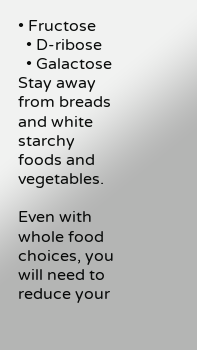• Fructose
  • D-ribose
  • Galactose
Stay away from breads and white starchy foods and vegetables.

Even with whole food choices, you will need to reduce your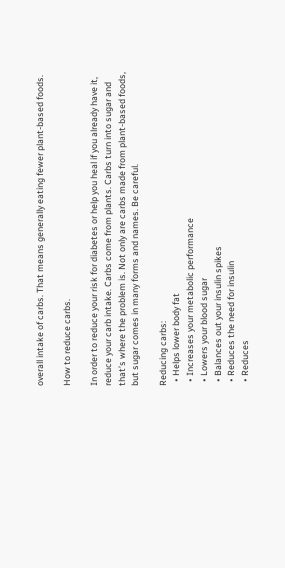overall intake of carbs. That means generally eating fewer plant-based foods.

How to reduce carbs.

In order to reduce your risk for diabetes or help you heal if you already have it, reduce your carb intake. Carbs come from plants. Carbs turn into sugar and that’s where the problem is. Not only are carbs made from plant-based foods, but sugar comes in many forms and names. Be careful.

Reducing carbs:
  • Helps lower body fat
  • Increases your metabolic performance
  • Lowers your blood sugar
  • Balances out your insulin spikes
  • Reduces the need for insulin
  • Reduces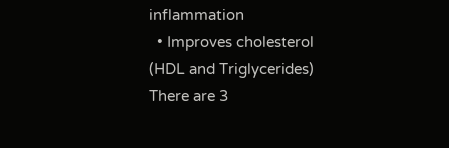inflammation
  • Improves cholesterol (HDL and Triglycerides)
There are 3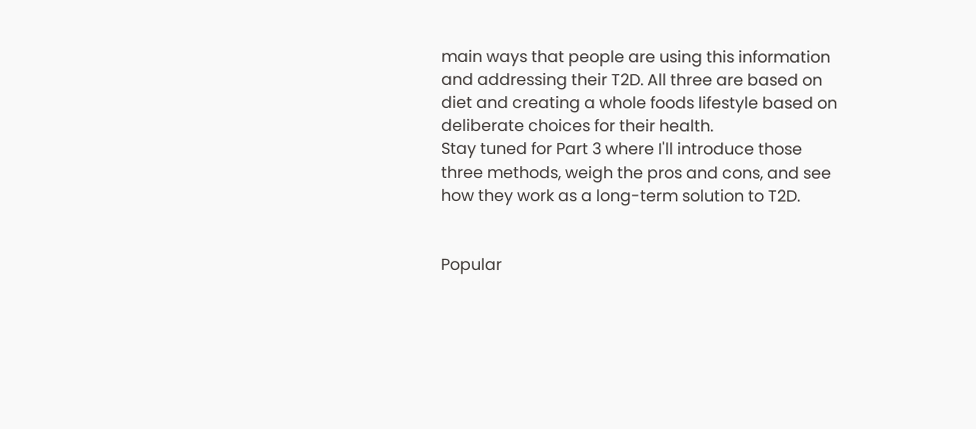main ways that people are using this information and addressing their T2D. All three are based on diet and creating a whole foods lifestyle based on deliberate choices for their health.
Stay tuned for Part 3 where I'll introduce those three methods, weigh the pros and cons, and see how they work as a long-term solution to T2D.


Popular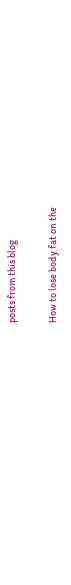posts from this blog

How to lose body fat on the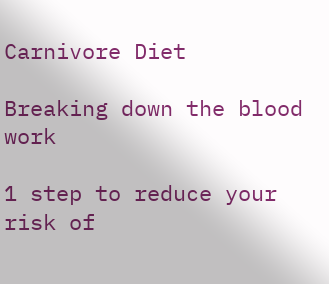Carnivore Diet

Breaking down the blood work

1 step to reduce your risk of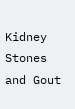Kidney Stones and Gout